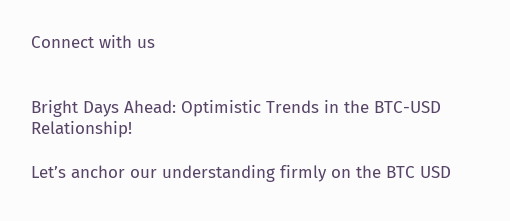Connect with us


Bright Days Ahead: Optimistic Trends in the BTC-USD Relationship!

Let’s anchor our understanding firmly on the BTC USD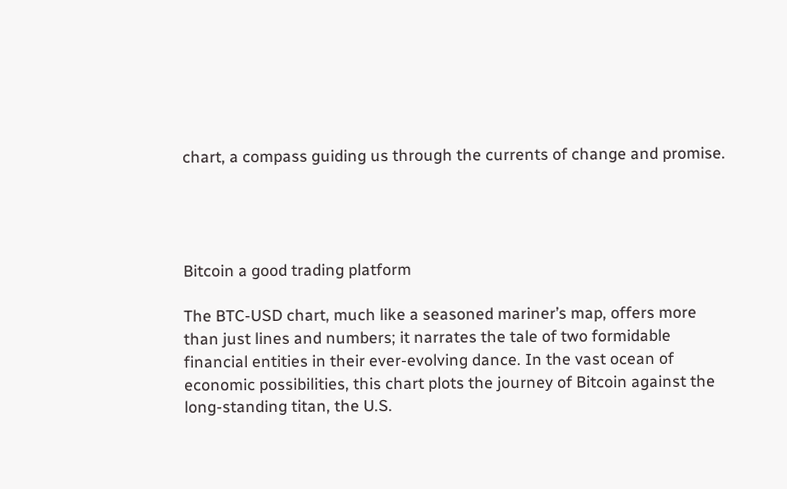chart, a compass guiding us through the currents of change and promise.




Bitcoin a good trading platform

The BTC-USD chart, much like a seasoned mariner’s map, offers more than just lines and numbers; it narrates the tale of two formidable financial entities in their ever-evolving dance. In the vast ocean of economic possibilities, this chart plots the journey of Bitcoin against the long-standing titan, the U.S.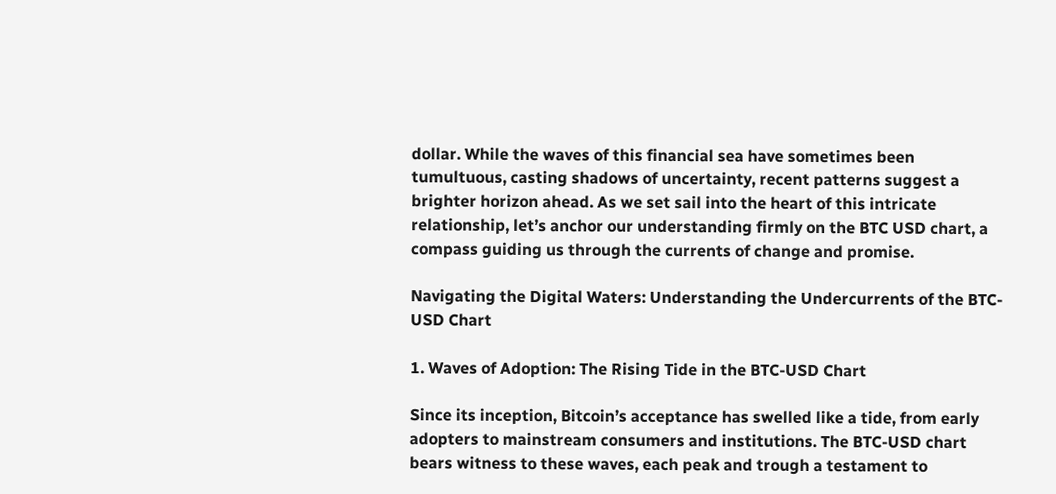dollar. While the waves of this financial sea have sometimes been tumultuous, casting shadows of uncertainty, recent patterns suggest a brighter horizon ahead. As we set sail into the heart of this intricate relationship, let’s anchor our understanding firmly on the BTC USD chart, a compass guiding us through the currents of change and promise.

Navigating the Digital Waters: Understanding the Undercurrents of the BTC-USD Chart

1. Waves of Adoption: The Rising Tide in the BTC-USD Chart

Since its inception, Bitcoin’s acceptance has swelled like a tide, from early adopters to mainstream consumers and institutions. The BTC-USD chart bears witness to these waves, each peak and trough a testament to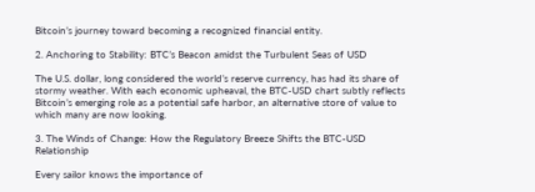Bitcoin’s journey toward becoming a recognized financial entity.

2. Anchoring to Stability: BTC’s Beacon amidst the Turbulent Seas of USD

The U.S. dollar, long considered the world’s reserve currency, has had its share of stormy weather. With each economic upheaval, the BTC-USD chart subtly reflects Bitcoin’s emerging role as a potential safe harbor, an alternative store of value to which many are now looking.

3. The Winds of Change: How the Regulatory Breeze Shifts the BTC-USD Relationship

Every sailor knows the importance of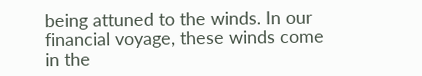being attuned to the winds. In our financial voyage, these winds come in the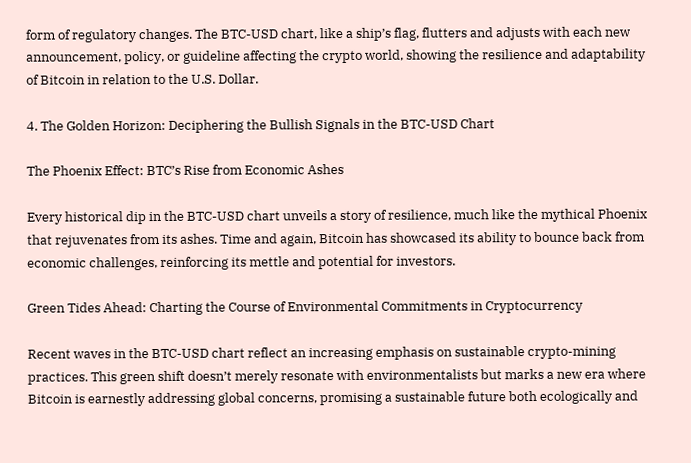form of regulatory changes. The BTC-USD chart, like a ship’s flag, flutters and adjusts with each new announcement, policy, or guideline affecting the crypto world, showing the resilience and adaptability of Bitcoin in relation to the U.S. Dollar.

4. The Golden Horizon: Deciphering the Bullish Signals in the BTC-USD Chart

The Phoenix Effect: BTC’s Rise from Economic Ashes

Every historical dip in the BTC-USD chart unveils a story of resilience, much like the mythical Phoenix that rejuvenates from its ashes. Time and again, Bitcoin has showcased its ability to bounce back from economic challenges, reinforcing its mettle and potential for investors.

Green Tides Ahead: Charting the Course of Environmental Commitments in Cryptocurrency

Recent waves in the BTC-USD chart reflect an increasing emphasis on sustainable crypto-mining practices. This green shift doesn’t merely resonate with environmentalists but marks a new era where Bitcoin is earnestly addressing global concerns, promising a sustainable future both ecologically and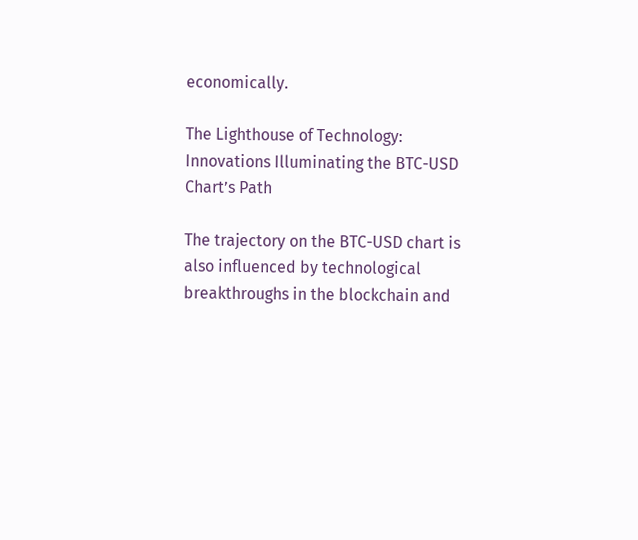economically.

The Lighthouse of Technology: Innovations Illuminating the BTC-USD Chart’s Path

The trajectory on the BTC-USD chart is also influenced by technological breakthroughs in the blockchain and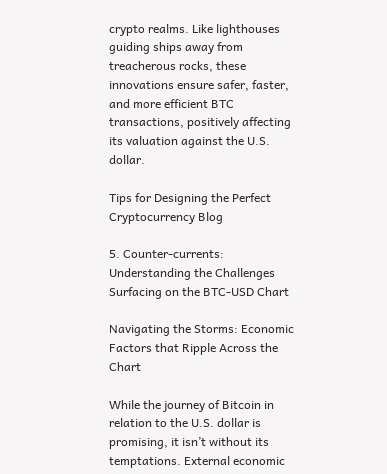crypto realms. Like lighthouses guiding ships away from treacherous rocks, these innovations ensure safer, faster, and more efficient BTC transactions, positively affecting its valuation against the U.S. dollar.

Tips for Designing the Perfect Cryptocurrency Blog

5. Counter-currents: Understanding the Challenges Surfacing on the BTC-USD Chart

Navigating the Storms: Economic Factors that Ripple Across the Chart

While the journey of Bitcoin in relation to the U.S. dollar is promising, it isn’t without its temptations. External economic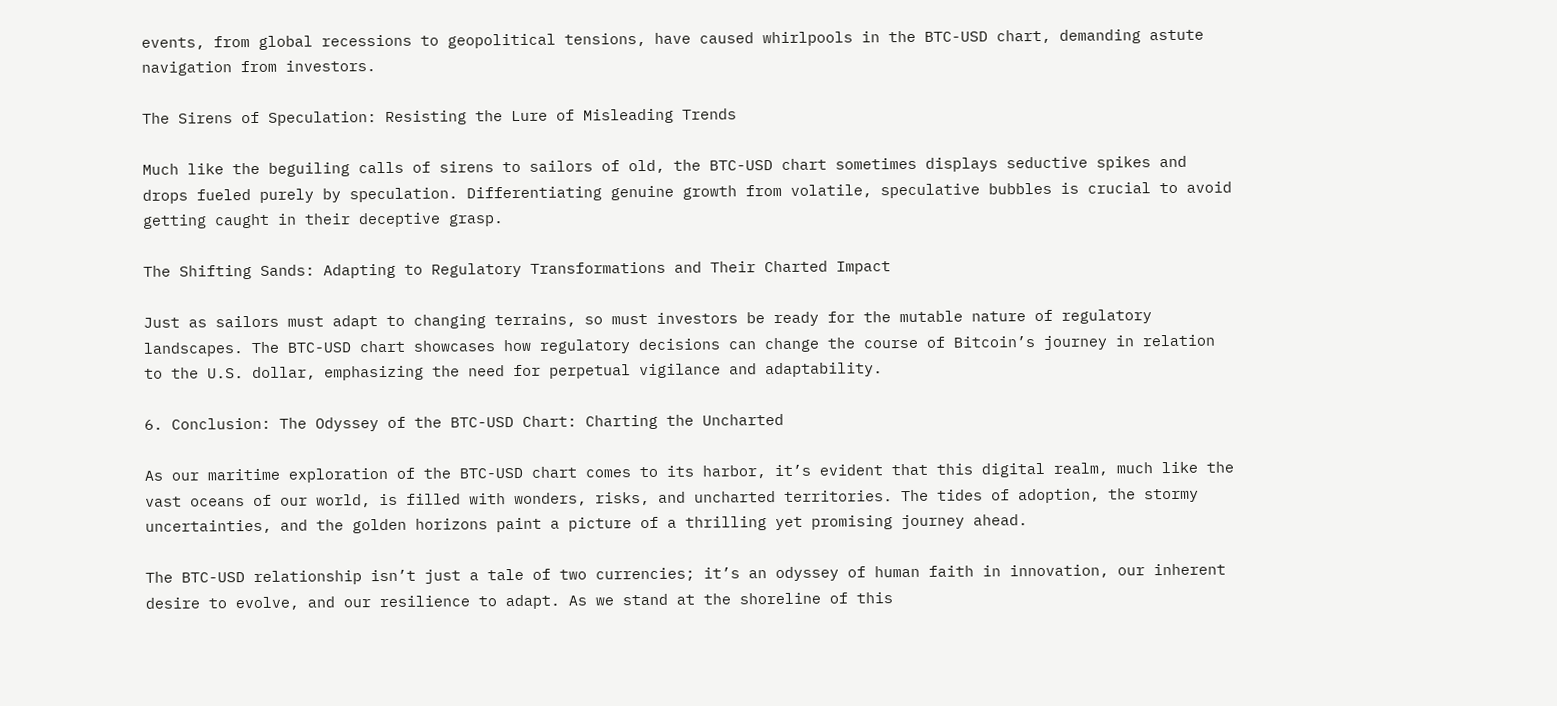events, from global recessions to geopolitical tensions, have caused whirlpools in the BTC-USD chart, demanding astute navigation from investors.

The Sirens of Speculation: Resisting the Lure of Misleading Trends

Much like the beguiling calls of sirens to sailors of old, the BTC-USD chart sometimes displays seductive spikes and drops fueled purely by speculation. Differentiating genuine growth from volatile, speculative bubbles is crucial to avoid getting caught in their deceptive grasp.

The Shifting Sands: Adapting to Regulatory Transformations and Their Charted Impact

Just as sailors must adapt to changing terrains, so must investors be ready for the mutable nature of regulatory landscapes. The BTC-USD chart showcases how regulatory decisions can change the course of Bitcoin’s journey in relation to the U.S. dollar, emphasizing the need for perpetual vigilance and adaptability.

6. Conclusion: The Odyssey of the BTC-USD Chart: Charting the Uncharted

As our maritime exploration of the BTC-USD chart comes to its harbor, it’s evident that this digital realm, much like the vast oceans of our world, is filled with wonders, risks, and uncharted territories. The tides of adoption, the stormy uncertainties, and the golden horizons paint a picture of a thrilling yet promising journey ahead.

The BTC-USD relationship isn’t just a tale of two currencies; it’s an odyssey of human faith in innovation, our inherent desire to evolve, and our resilience to adapt. As we stand at the shoreline of this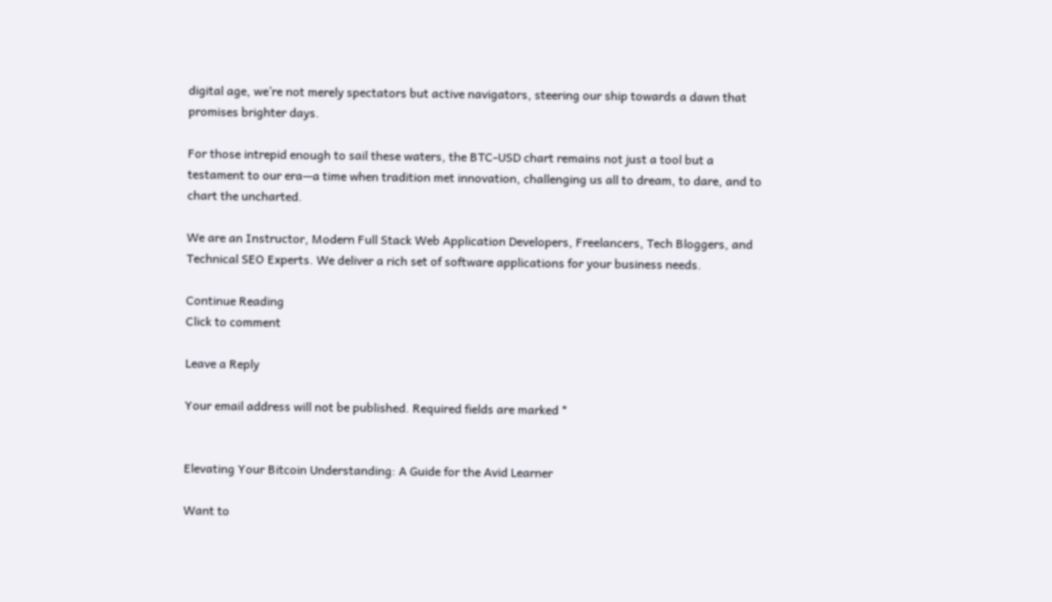digital age, we’re not merely spectators but active navigators, steering our ship towards a dawn that promises brighter days.

For those intrepid enough to sail these waters, the BTC-USD chart remains not just a tool but a testament to our era—a time when tradition met innovation, challenging us all to dream, to dare, and to chart the uncharted.

We are an Instructor, Modern Full Stack Web Application Developers, Freelancers, Tech Bloggers, and Technical SEO Experts. We deliver a rich set of software applications for your business needs.

Continue Reading
Click to comment

Leave a Reply

Your email address will not be published. Required fields are marked *


Elevating Your Bitcoin Understanding: A Guide for the Avid Learner

Want to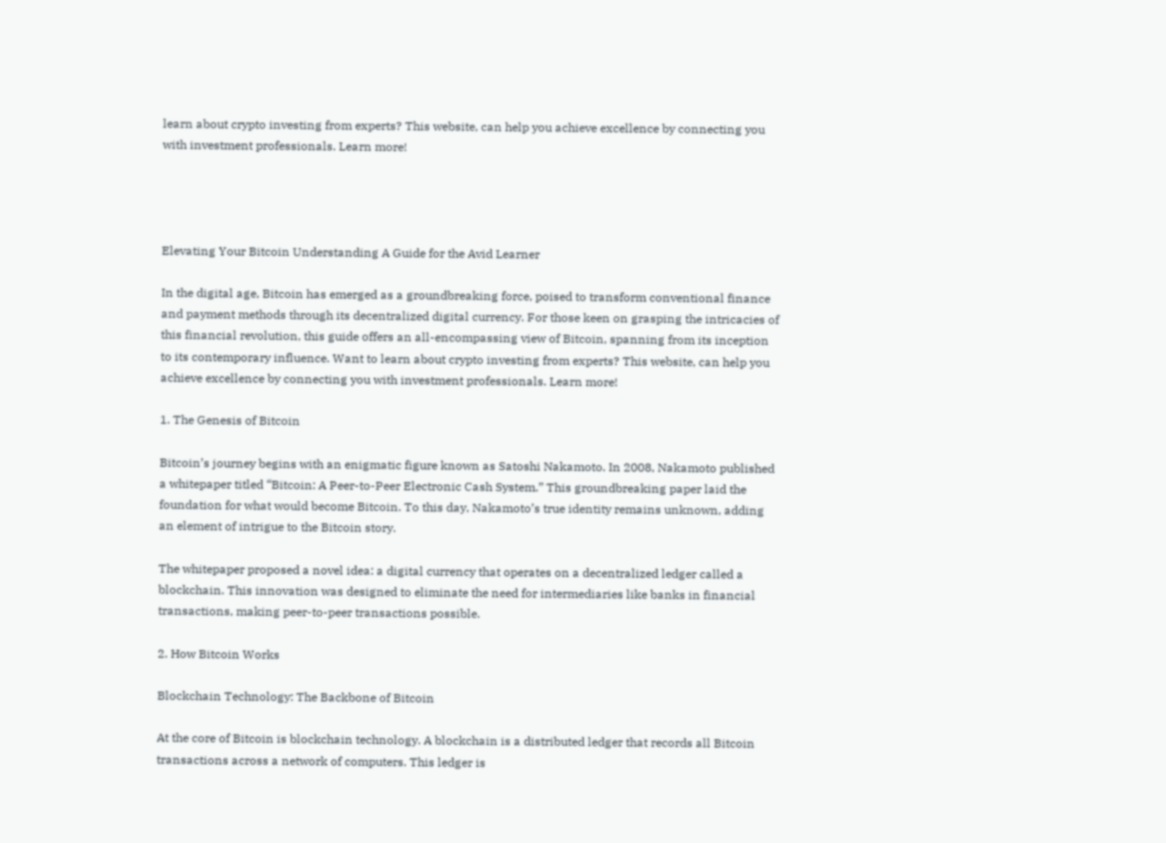learn about crypto investing from experts? This website, can help you achieve excellence by connecting you with investment professionals. Learn more!




Elevating Your Bitcoin Understanding A Guide for the Avid Learner

In the digital age, Bitcoin has emerged as a groundbreaking force, poised to transform conventional finance and payment methods through its decentralized digital currency. For those keen on grasping the intricacies of this financial revolution, this guide offers an all-encompassing view of Bitcoin, spanning from its inception to its contemporary influence. Want to learn about crypto investing from experts? This website, can help you achieve excellence by connecting you with investment professionals. Learn more!

1. The Genesis of Bitcoin

Bitcoin’s journey begins with an enigmatic figure known as Satoshi Nakamoto. In 2008, Nakamoto published a whitepaper titled “Bitcoin: A Peer-to-Peer Electronic Cash System.” This groundbreaking paper laid the foundation for what would become Bitcoin. To this day, Nakamoto’s true identity remains unknown, adding an element of intrigue to the Bitcoin story.

The whitepaper proposed a novel idea: a digital currency that operates on a decentralized ledger called a blockchain. This innovation was designed to eliminate the need for intermediaries like banks in financial transactions, making peer-to-peer transactions possible.

2. How Bitcoin Works

Blockchain Technology: The Backbone of Bitcoin

At the core of Bitcoin is blockchain technology. A blockchain is a distributed ledger that records all Bitcoin transactions across a network of computers. This ledger is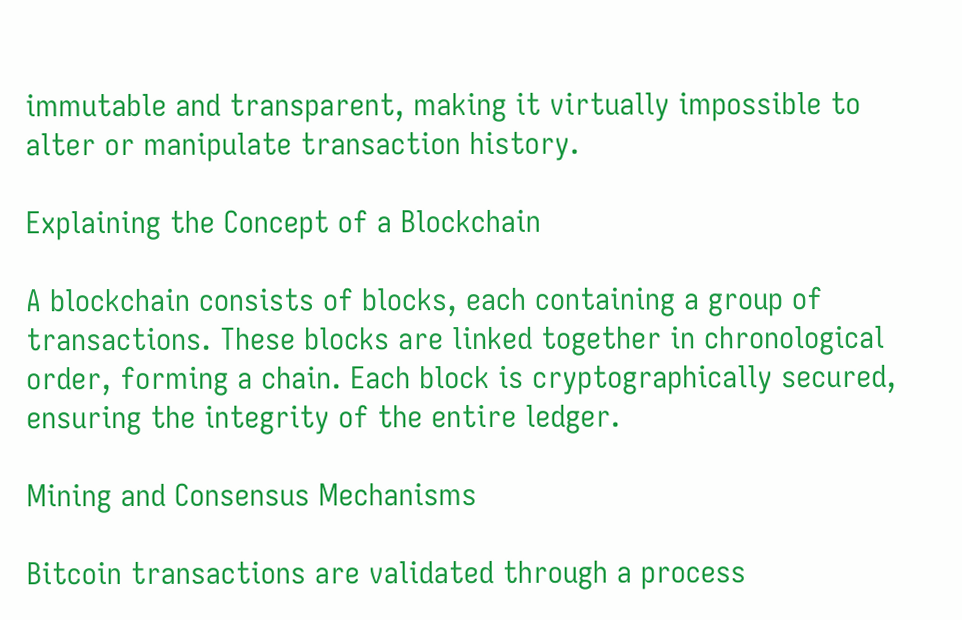immutable and transparent, making it virtually impossible to alter or manipulate transaction history.

Explaining the Concept of a Blockchain

A blockchain consists of blocks, each containing a group of transactions. These blocks are linked together in chronological order, forming a chain. Each block is cryptographically secured, ensuring the integrity of the entire ledger.

Mining and Consensus Mechanisms

Bitcoin transactions are validated through a process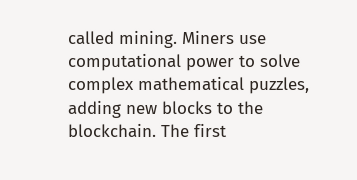called mining. Miners use computational power to solve complex mathematical puzzles, adding new blocks to the blockchain. The first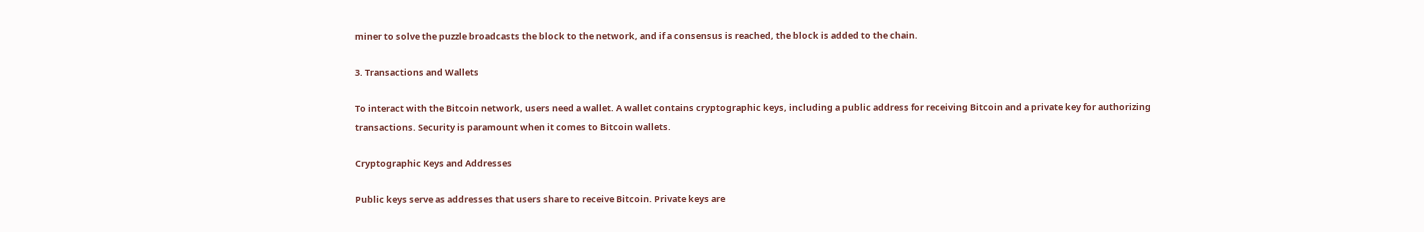miner to solve the puzzle broadcasts the block to the network, and if a consensus is reached, the block is added to the chain.

3. Transactions and Wallets

To interact with the Bitcoin network, users need a wallet. A wallet contains cryptographic keys, including a public address for receiving Bitcoin and a private key for authorizing transactions. Security is paramount when it comes to Bitcoin wallets.

Cryptographic Keys and Addresses

Public keys serve as addresses that users share to receive Bitcoin. Private keys are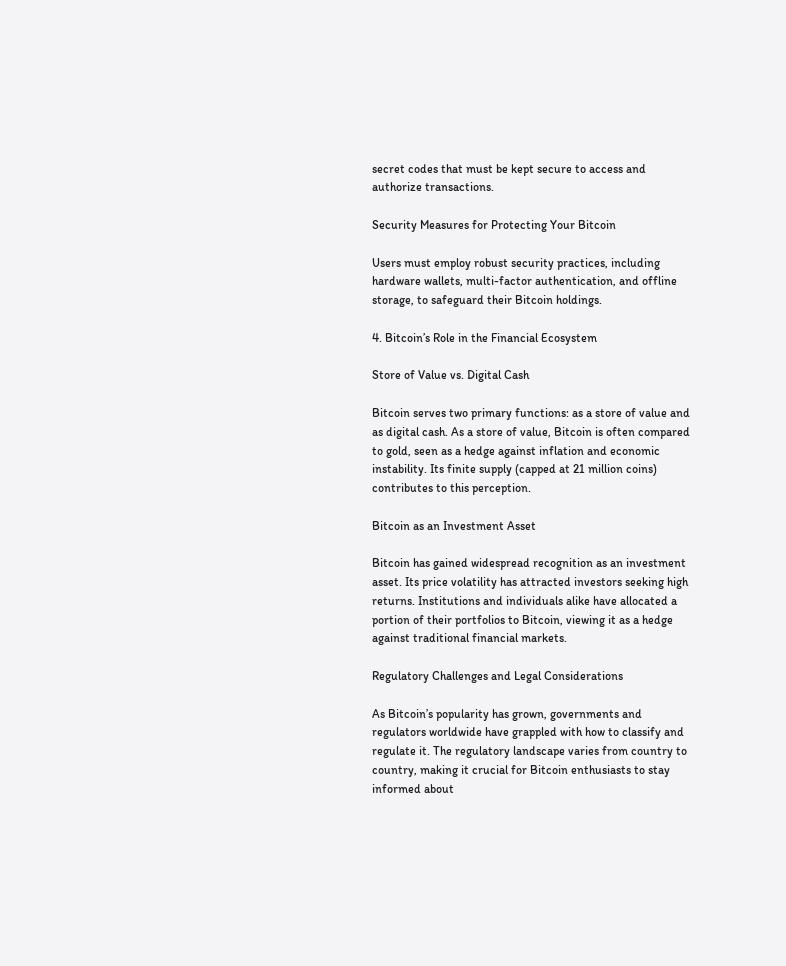secret codes that must be kept secure to access and authorize transactions.

Security Measures for Protecting Your Bitcoin

Users must employ robust security practices, including hardware wallets, multi-factor authentication, and offline storage, to safeguard their Bitcoin holdings.

4. Bitcoin’s Role in the Financial Ecosystem

Store of Value vs. Digital Cash

Bitcoin serves two primary functions: as a store of value and as digital cash. As a store of value, Bitcoin is often compared to gold, seen as a hedge against inflation and economic instability. Its finite supply (capped at 21 million coins) contributes to this perception.

Bitcoin as an Investment Asset

Bitcoin has gained widespread recognition as an investment asset. Its price volatility has attracted investors seeking high returns. Institutions and individuals alike have allocated a portion of their portfolios to Bitcoin, viewing it as a hedge against traditional financial markets.

Regulatory Challenges and Legal Considerations

As Bitcoin’s popularity has grown, governments and regulators worldwide have grappled with how to classify and regulate it. The regulatory landscape varies from country to country, making it crucial for Bitcoin enthusiasts to stay informed about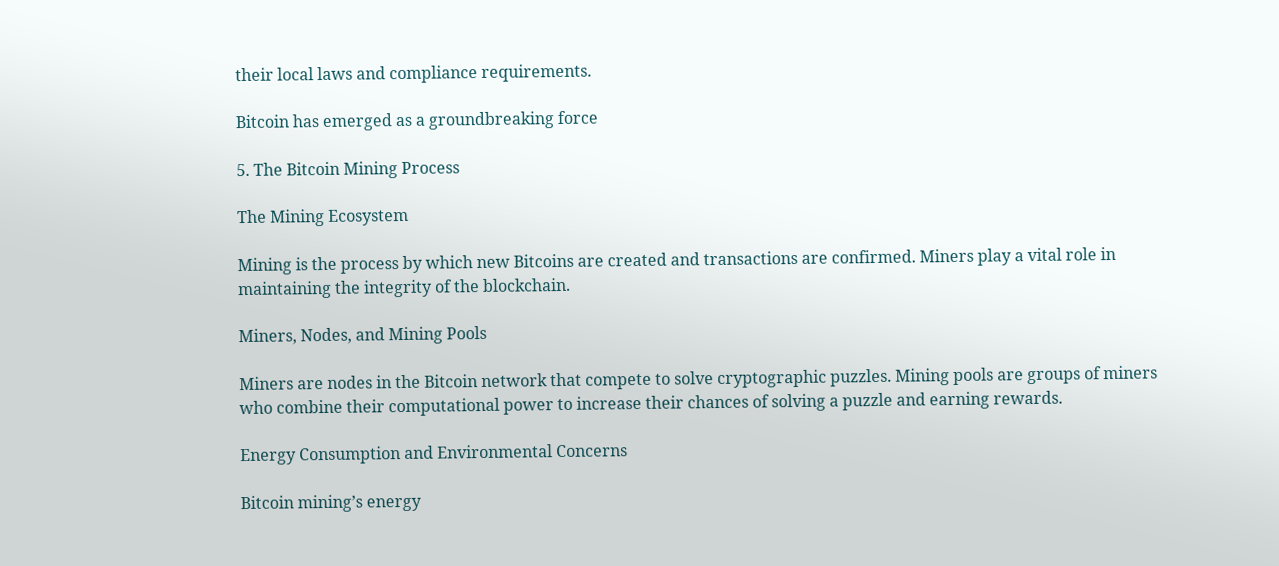their local laws and compliance requirements.

Bitcoin has emerged as a groundbreaking force

5. The Bitcoin Mining Process

The Mining Ecosystem

Mining is the process by which new Bitcoins are created and transactions are confirmed. Miners play a vital role in maintaining the integrity of the blockchain.

Miners, Nodes, and Mining Pools

Miners are nodes in the Bitcoin network that compete to solve cryptographic puzzles. Mining pools are groups of miners who combine their computational power to increase their chances of solving a puzzle and earning rewards.

Energy Consumption and Environmental Concerns

Bitcoin mining’s energy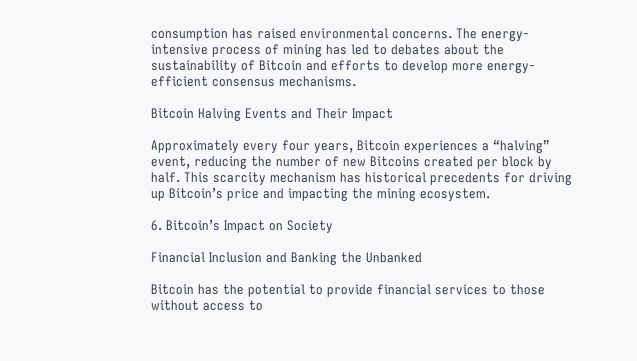consumption has raised environmental concerns. The energy-intensive process of mining has led to debates about the sustainability of Bitcoin and efforts to develop more energy-efficient consensus mechanisms.

Bitcoin Halving Events and Their Impact

Approximately every four years, Bitcoin experiences a “halving” event, reducing the number of new Bitcoins created per block by half. This scarcity mechanism has historical precedents for driving up Bitcoin’s price and impacting the mining ecosystem.

6. Bitcoin’s Impact on Society

Financial Inclusion and Banking the Unbanked

Bitcoin has the potential to provide financial services to those without access to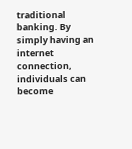traditional banking. By simply having an internet connection, individuals can become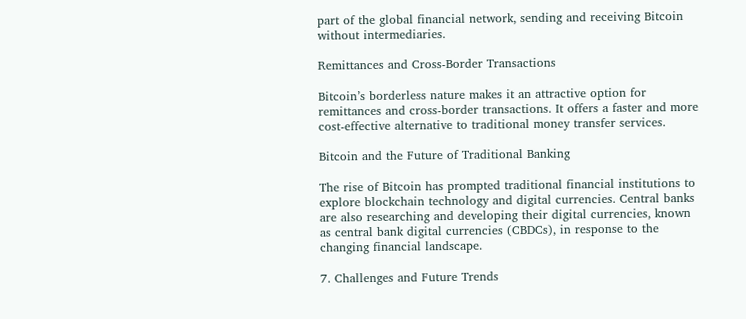part of the global financial network, sending and receiving Bitcoin without intermediaries.

Remittances and Cross-Border Transactions

Bitcoin’s borderless nature makes it an attractive option for remittances and cross-border transactions. It offers a faster and more cost-effective alternative to traditional money transfer services.

Bitcoin and the Future of Traditional Banking

The rise of Bitcoin has prompted traditional financial institutions to explore blockchain technology and digital currencies. Central banks are also researching and developing their digital currencies, known as central bank digital currencies (CBDCs), in response to the changing financial landscape.

7. Challenges and Future Trends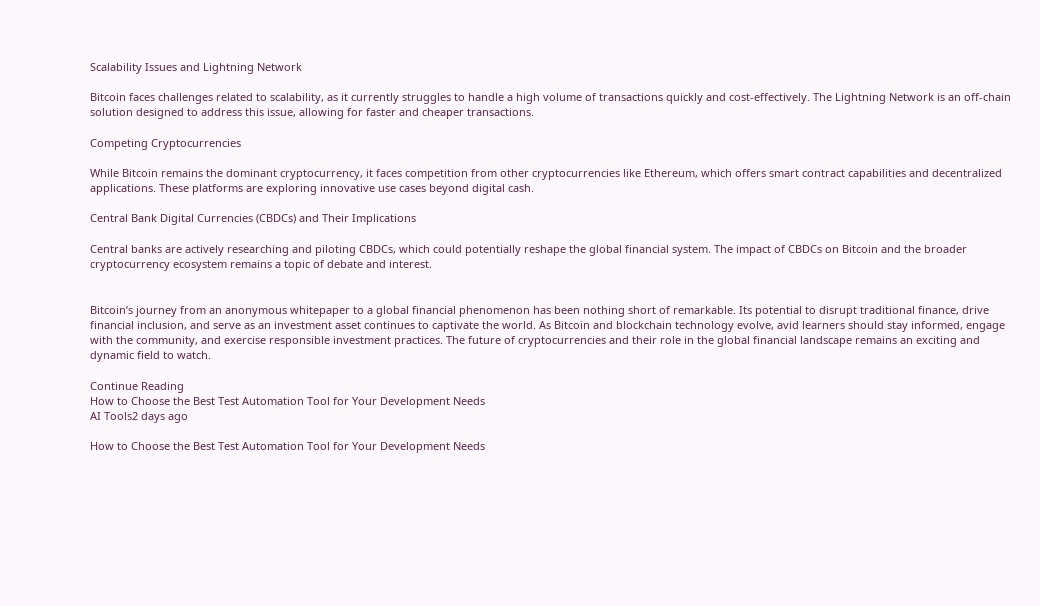Scalability Issues and Lightning Network

Bitcoin faces challenges related to scalability, as it currently struggles to handle a high volume of transactions quickly and cost-effectively. The Lightning Network is an off-chain solution designed to address this issue, allowing for faster and cheaper transactions.

Competing Cryptocurrencies

While Bitcoin remains the dominant cryptocurrency, it faces competition from other cryptocurrencies like Ethereum, which offers smart contract capabilities and decentralized applications. These platforms are exploring innovative use cases beyond digital cash.

Central Bank Digital Currencies (CBDCs) and Their Implications

Central banks are actively researching and piloting CBDCs, which could potentially reshape the global financial system. The impact of CBDCs on Bitcoin and the broader cryptocurrency ecosystem remains a topic of debate and interest.


Bitcoin’s journey from an anonymous whitepaper to a global financial phenomenon has been nothing short of remarkable. Its potential to disrupt traditional finance, drive financial inclusion, and serve as an investment asset continues to captivate the world. As Bitcoin and blockchain technology evolve, avid learners should stay informed, engage with the community, and exercise responsible investment practices. The future of cryptocurrencies and their role in the global financial landscape remains an exciting and dynamic field to watch.

Continue Reading
How to Choose the Best Test Automation Tool for Your Development Needs
AI Tools2 days ago

How to Choose the Best Test Automation Tool for Your Development Needs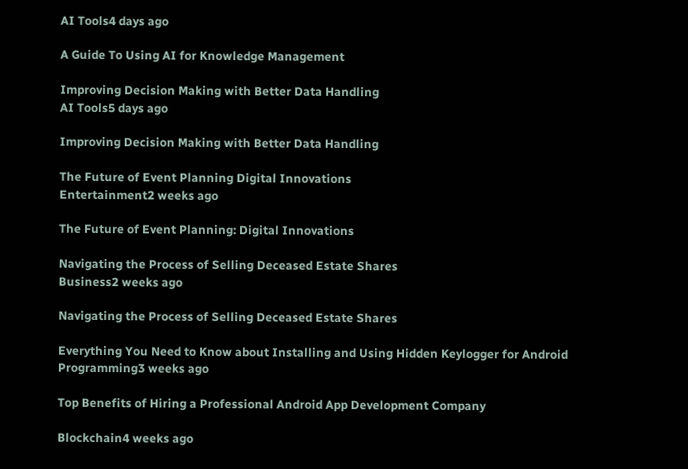AI Tools4 days ago

A Guide To Using AI for Knowledge Management

Improving Decision Making with Better Data Handling
AI Tools5 days ago

Improving Decision Making with Better Data Handling

The Future of Event Planning Digital Innovations
Entertainment2 weeks ago

The Future of Event Planning: Digital Innovations

Navigating the Process of Selling Deceased Estate Shares
Business2 weeks ago

Navigating the Process of Selling Deceased Estate Shares

Everything You Need to Know about Installing and Using Hidden Keylogger for Android
Programming3 weeks ago

Top Benefits of Hiring a Professional Android App Development Company

Blockchain4 weeks ago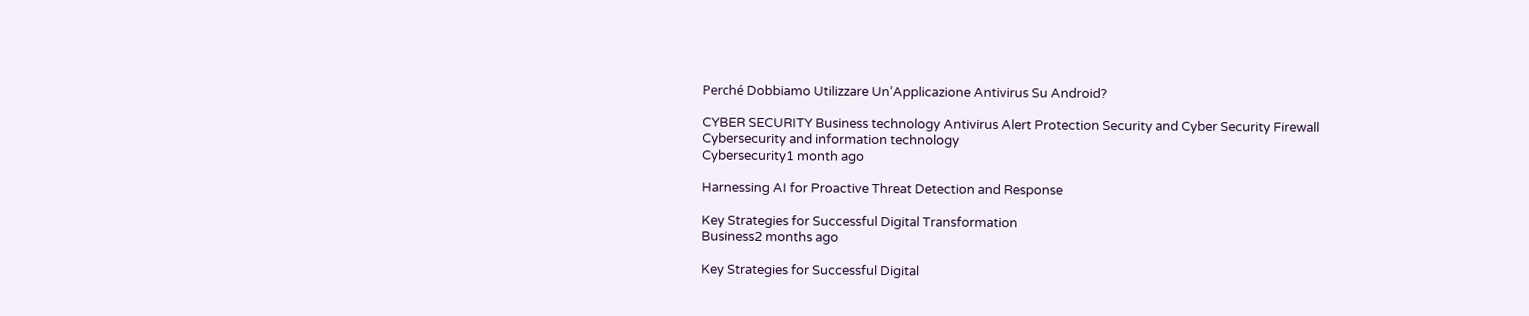Perché Dobbiamo Utilizzare Un’Applicazione Antivirus Su Android?

CYBER SECURITY Business technology Antivirus Alert Protection Security and Cyber Security Firewall Cybersecurity and information technology
Cybersecurity1 month ago

Harnessing AI for Proactive Threat Detection and Response

Key Strategies for Successful Digital Transformation
Business2 months ago

Key Strategies for Successful Digital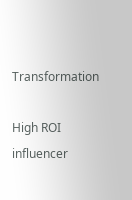Transformation

High ROI influencer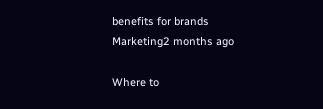benefits for brands
Marketing2 months ago

Where to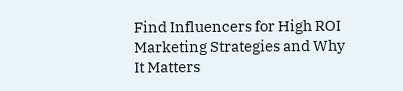Find Influencers for High ROI Marketing Strategies and Why It Matters